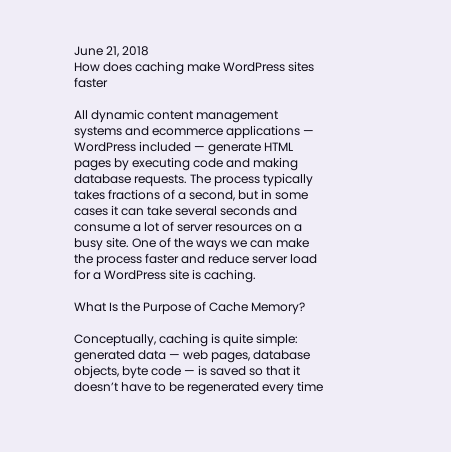June 21, 2018
How does caching make WordPress sites faster

All dynamic content management systems and ecommerce applications — WordPress included — generate HTML pages by executing code and making database requests. The process typically takes fractions of a second, but in some cases it can take several seconds and consume a lot of server resources on a busy site. One of the ways we can make the process faster and reduce server load for a WordPress site is caching.

What Is the Purpose of Cache Memory?

Conceptually, caching is quite simple: generated data — web pages, database objects, byte code — is saved so that it doesn’t have to be regenerated every time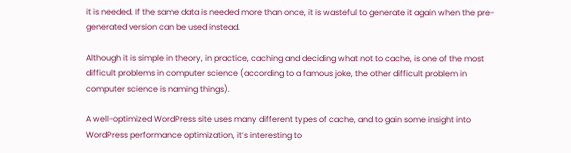it is needed. If the same data is needed more than once, it is wasteful to generate it again when the pre-generated version can be used instead.

Although it is simple in theory, in practice, caching and deciding what not to cache, is one of the most difficult problems in computer science (according to a famous joke, the other difficult problem in computer science is naming things).

A well-optimized WordPress site uses many different types of cache, and to gain some insight into WordPress performance optimization, it’s interesting to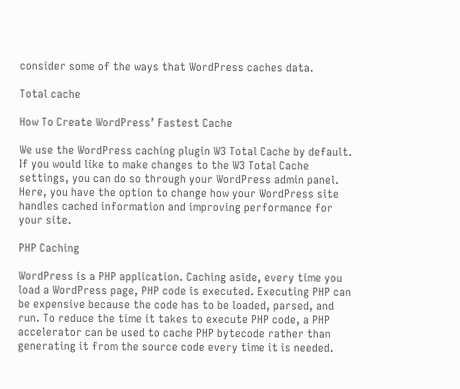consider some of the ways that WordPress caches data.

Total cache

How To Create WordPress’ Fastest Cache

We use the WordPress caching plugin W3 Total Cache by default. If you would like to make changes to the W3 Total Cache settings, you can do so through your WordPress admin panel. Here, you have the option to change how your WordPress site handles cached information and improving performance for your site.

PHP Caching

WordPress is a PHP application. Caching aside, every time you load a WordPress page, PHP code is executed. Executing PHP can be expensive because the code has to be loaded, parsed, and run. To reduce the time it takes to execute PHP code, a PHP accelerator can be used to cache PHP bytecode rather than generating it from the source code every time it is needed.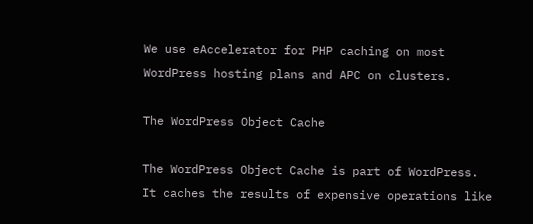We use eAccelerator for PHP caching on most WordPress hosting plans and APC on clusters.

The WordPress Object Cache

The WordPress Object Cache is part of WordPress. It caches the results of expensive operations like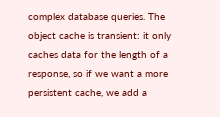complex database queries. The object cache is transient: it only caches data for the length of a response, so if we want a more persistent cache, we add a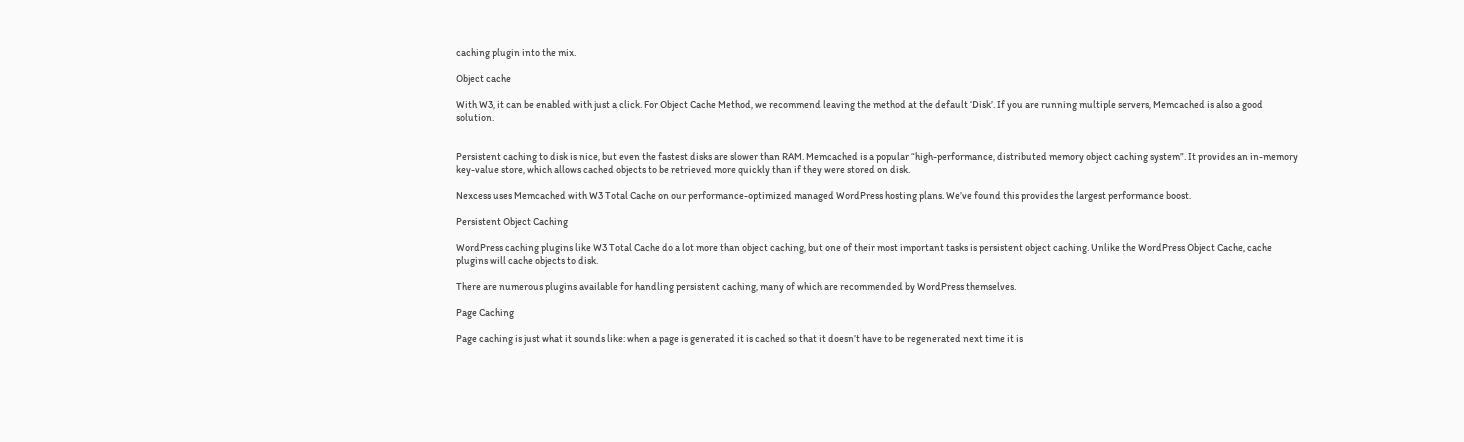caching plugin into the mix.

Object cache

With W3, it can be enabled with just a click. For Object Cache Method, we recommend leaving the method at the default ‘Disk’. If you are running multiple servers, Memcached is also a good solution.


Persistent caching to disk is nice, but even the fastest disks are slower than RAM. Memcached is a popular “high-performance, distributed memory object caching system”. It provides an in-memory key-value store, which allows cached objects to be retrieved more quickly than if they were stored on disk.

Nexcess uses Memcached with W3 Total Cache on our performance-optimized managed WordPress hosting plans. We’ve found this provides the largest performance boost.

Persistent Object Caching

WordPress caching plugins like W3 Total Cache do a lot more than object caching, but one of their most important tasks is persistent object caching. Unlike the WordPress Object Cache, cache plugins will cache objects to disk.

There are numerous plugins available for handling persistent caching, many of which are recommended by WordPress themselves.

Page Caching

Page caching is just what it sounds like: when a page is generated it is cached so that it doesn’t have to be regenerated next time it is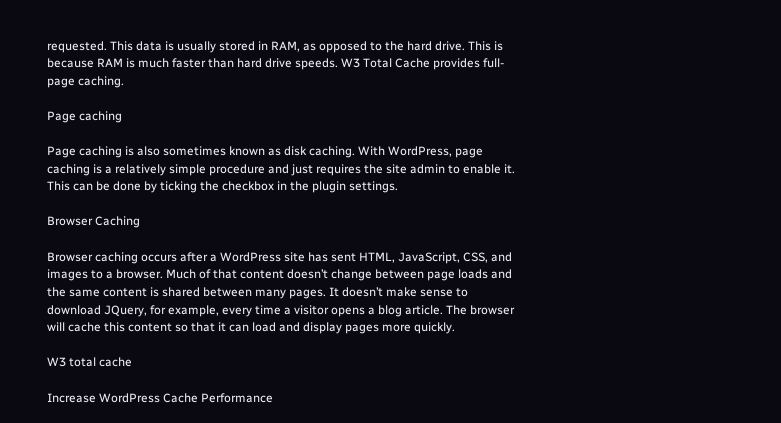requested. This data is usually stored in RAM, as opposed to the hard drive. This is because RAM is much faster than hard drive speeds. W3 Total Cache provides full-page caching.

Page caching

Page caching is also sometimes known as disk caching. With WordPress, page caching is a relatively simple procedure and just requires the site admin to enable it. This can be done by ticking the checkbox in the plugin settings.

Browser Caching

Browser caching occurs after a WordPress site has sent HTML, JavaScript, CSS, and images to a browser. Much of that content doesn’t change between page loads and the same content is shared between many pages. It doesn’t make sense to download JQuery, for example, every time a visitor opens a blog article. The browser will cache this content so that it can load and display pages more quickly.

W3 total cache

Increase WordPress Cache Performance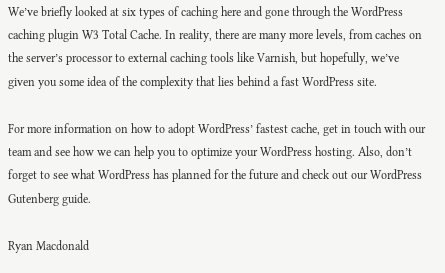We’ve briefly looked at six types of caching here and gone through the WordPress caching plugin W3 Total Cache. In reality, there are many more levels, from caches on the server’s processor to external caching tools like Varnish, but hopefully, we’ve given you some idea of the complexity that lies behind a fast WordPress site.

For more information on how to adopt WordPress’ fastest cache, get in touch with our team and see how we can help you to optimize your WordPress hosting. Also, don’t forget to see what WordPress has planned for the future and check out our WordPress Gutenberg guide.

Ryan Macdonald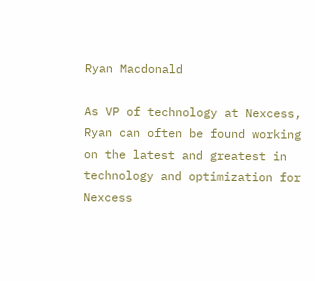Ryan Macdonald

As VP of technology at Nexcess, Ryan can often be found working on the latest and greatest in technology and optimization for Nexcess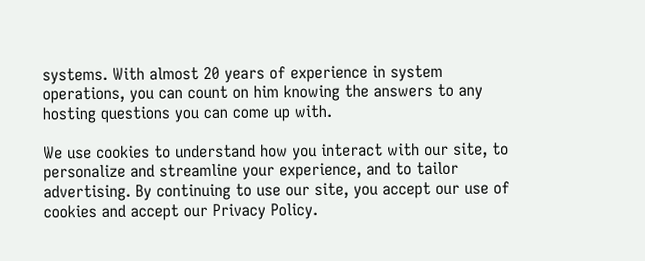systems. With almost 20 years of experience in system operations, you can count on him knowing the answers to any hosting questions you can come up with.

We use cookies to understand how you interact with our site, to personalize and streamline your experience, and to tailor advertising. By continuing to use our site, you accept our use of cookies and accept our Privacy Policy.